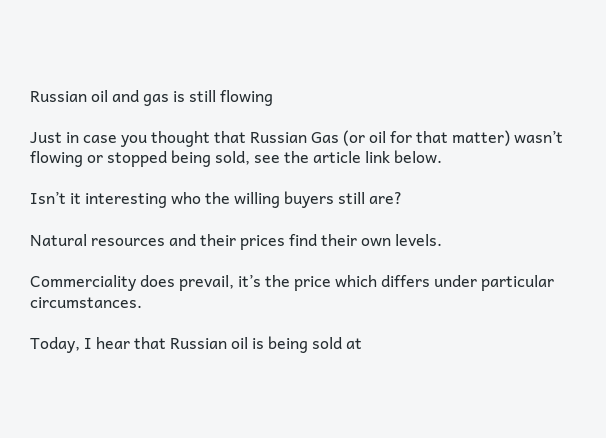Russian oil and gas is still flowing

Just in case you thought that Russian Gas (or oil for that matter) wasn’t flowing or stopped being sold, see the article link below.

Isn’t it interesting who the willing buyers still are?

Natural resources and their prices find their own levels.

Commerciality does prevail, it’s the price which differs under particular circumstances.

Today, I hear that Russian oil is being sold at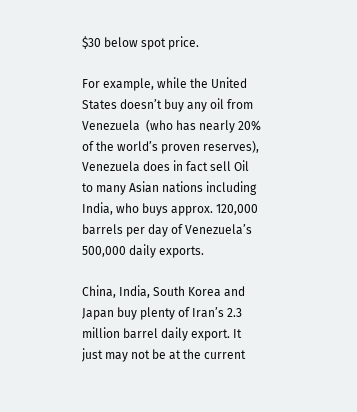$30 below spot price.

For example, while the United States doesn’t buy any oil from Venezuela  (who has nearly 20% of the world’s proven reserves), Venezuela does in fact sell Oil to many Asian nations including India, who buys approx. 120,000 barrels per day of Venezuela’s 500,000 daily exports.

China, India, South Korea and Japan buy plenty of Iran’s 2.3 million barrel daily export. It just may not be at the current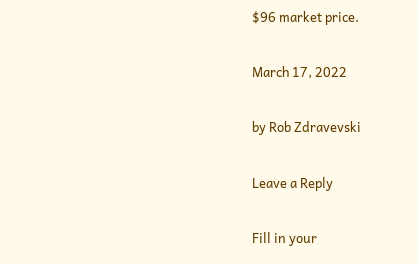$96 market price.

March 17, 2022

by Rob Zdravevski

Leave a Reply

Fill in your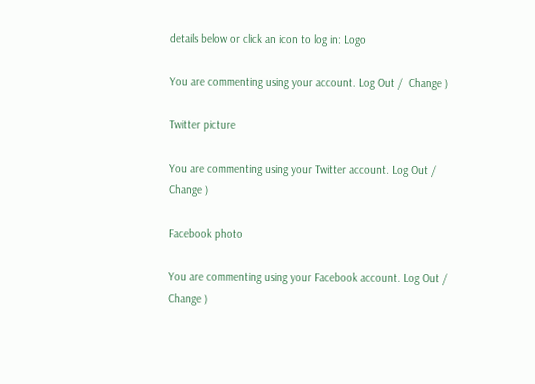details below or click an icon to log in: Logo

You are commenting using your account. Log Out /  Change )

Twitter picture

You are commenting using your Twitter account. Log Out /  Change )

Facebook photo

You are commenting using your Facebook account. Log Out /  Change )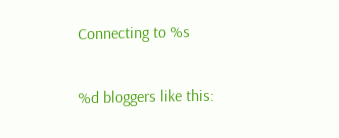Connecting to %s

%d bloggers like this: